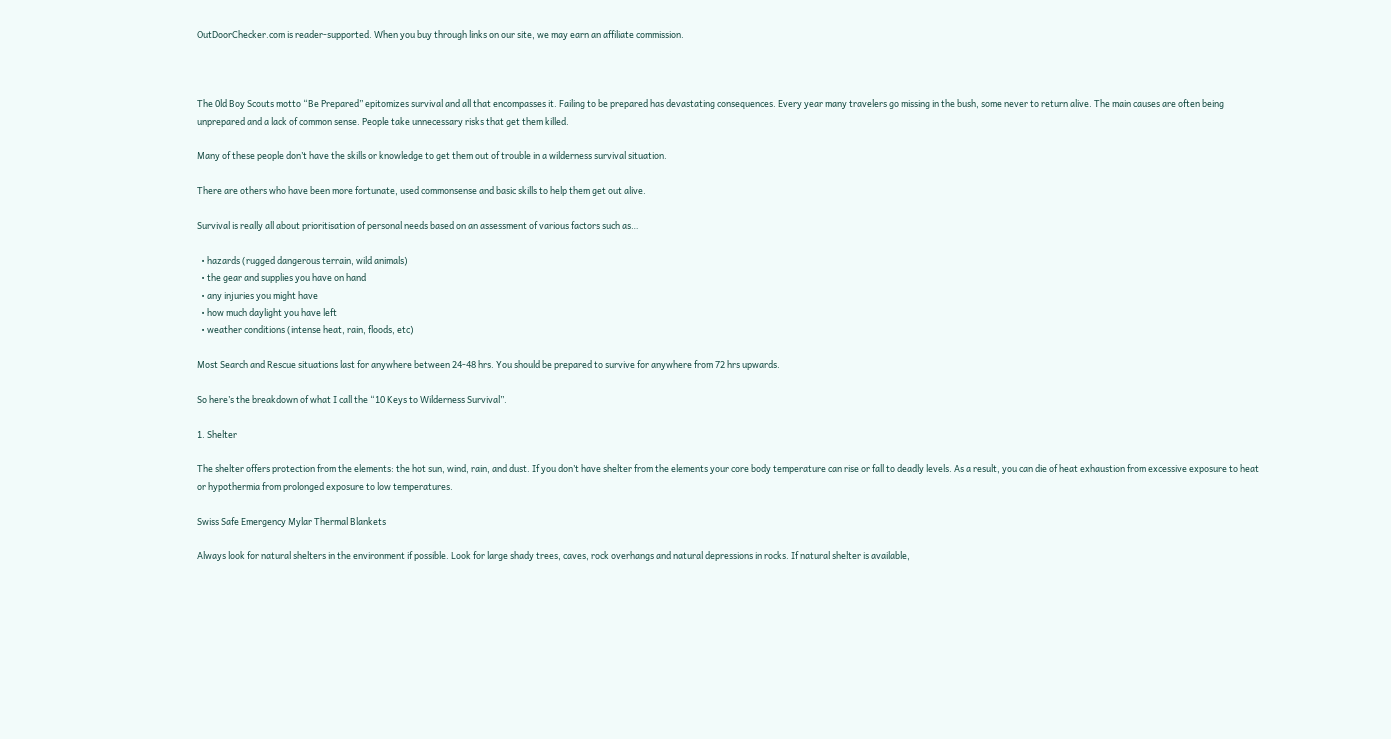OutDoorChecker.com is reader-supported. When you buy through links on our site, we may earn an affiliate commission.



The 0ld Boy Scouts motto “Be Prepared” epitomizes survival and all that encompasses it. Failing to be prepared has devastating consequences. Every year many travelers go missing in the bush, some never to return alive. The main causes are often being unprepared and a lack of common sense. People take unnecessary risks that get them killed.

Many of these people don’t have the skills or knowledge to get them out of trouble in a wilderness survival situation.

There are others who have been more fortunate, used commonsense and basic skills to help them get out alive.

Survival is really all about prioritisation of personal needs based on an assessment of various factors such as…

  • hazards (rugged dangerous terrain, wild animals)
  • the gear and supplies you have on hand
  • any injuries you might have
  • how much daylight you have left
  • weather conditions (intense heat, rain, floods, etc)

Most Search and Rescue situations last for anywhere between 24-48 hrs. You should be prepared to survive for anywhere from 72 hrs upwards.

So here’s the breakdown of what I call the “10 Keys to Wilderness Survival”.

1. Shelter

The shelter offers protection from the elements: the hot sun, wind, rain, and dust. If you don’t have shelter from the elements your core body temperature can rise or fall to deadly levels. As a result, you can die of heat exhaustion from excessive exposure to heat or hypothermia from prolonged exposure to low temperatures.

Swiss Safe Emergency Mylar Thermal Blankets

Always look for natural shelters in the environment if possible. Look for large shady trees, caves, rock overhangs and natural depressions in rocks. If natural shelter is available,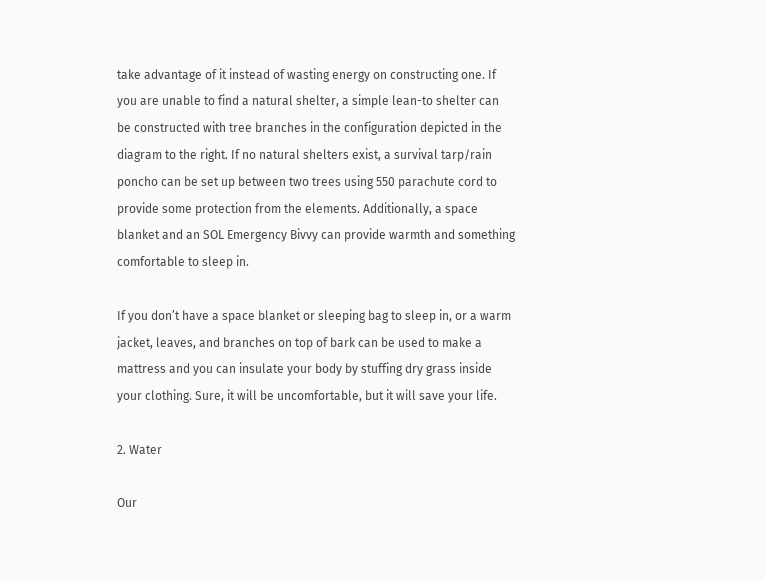take advantage of it instead of wasting energy on constructing one. If you are unable to find a natural shelter, a simple lean-to shelter can be constructed with tree branches in the configuration depicted in the diagram to the right. If no natural shelters exist, a survival tarp/rain poncho can be set up between two trees using 550 parachute cord to provide some protection from the elements. Additionally, a space blanket and an SOL Emergency Bivvy can provide warmth and something comfortable to sleep in.

If you don’t have a space blanket or sleeping bag to sleep in, or a warm jacket, leaves, and branches on top of bark can be used to make a mattress and you can insulate your body by stuffing dry grass inside your clothing. Sure, it will be uncomfortable, but it will save your life.

2. Water

Our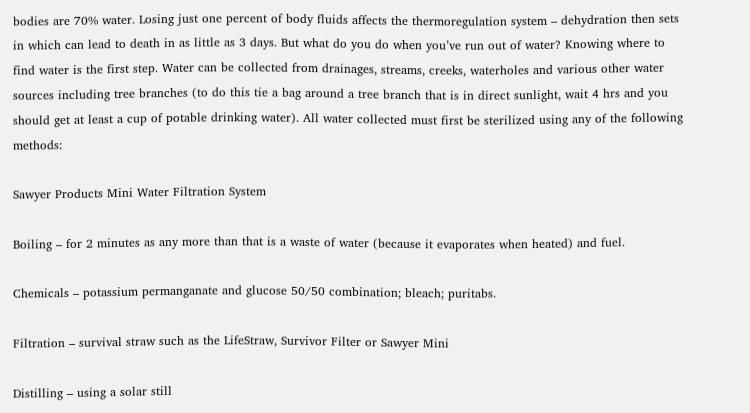bodies are 70% water. Losing just one percent of body fluids affects the thermoregulation system – dehydration then sets in which can lead to death in as little as 3 days. But what do you do when you’ve run out of water? Knowing where to find water is the first step. Water can be collected from drainages, streams, creeks, waterholes and various other water sources including tree branches (to do this tie a bag around a tree branch that is in direct sunlight, wait 4 hrs and you should get at least a cup of potable drinking water). All water collected must first be sterilized using any of the following methods:

Sawyer Products Mini Water Filtration System

Boiling – for 2 minutes as any more than that is a waste of water (because it evaporates when heated) and fuel.

Chemicals – potassium permanganate and glucose 50/50 combination; bleach; puritabs.

Filtration – survival straw such as the LifeStraw, Survivor Filter or Sawyer Mini

Distilling – using a solar still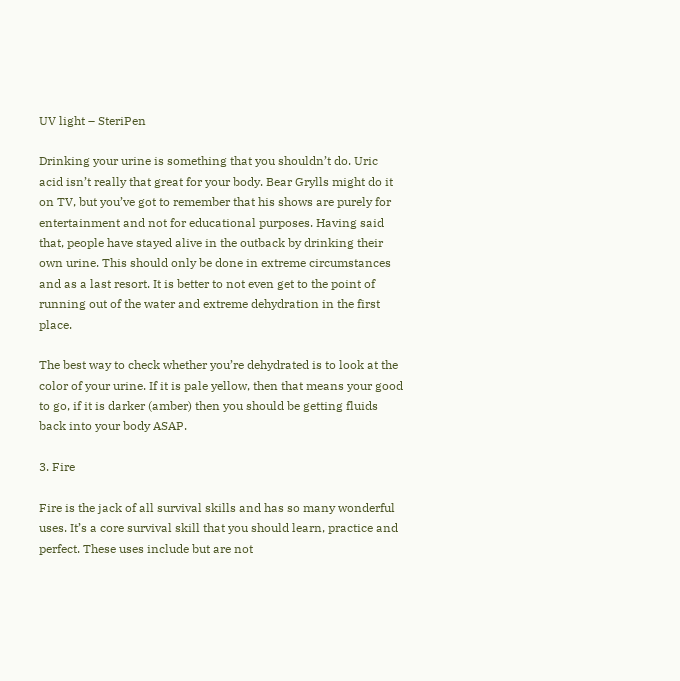UV light – SteriPen

Drinking your urine is something that you shouldn’t do. Uric acid isn’t really that great for your body. Bear Grylls might do it on TV, but you’ve got to remember that his shows are purely for entertainment and not for educational purposes. Having said that, people have stayed alive in the outback by drinking their own urine. This should only be done in extreme circumstances and as a last resort. It is better to not even get to the point of running out of the water and extreme dehydration in the first place.

The best way to check whether you’re dehydrated is to look at the color of your urine. If it is pale yellow, then that means your good to go, if it is darker (amber) then you should be getting fluids back into your body ASAP.

3. Fire

Fire is the jack of all survival skills and has so many wonderful uses. It’s a core survival skill that you should learn, practice and perfect. These uses include but are not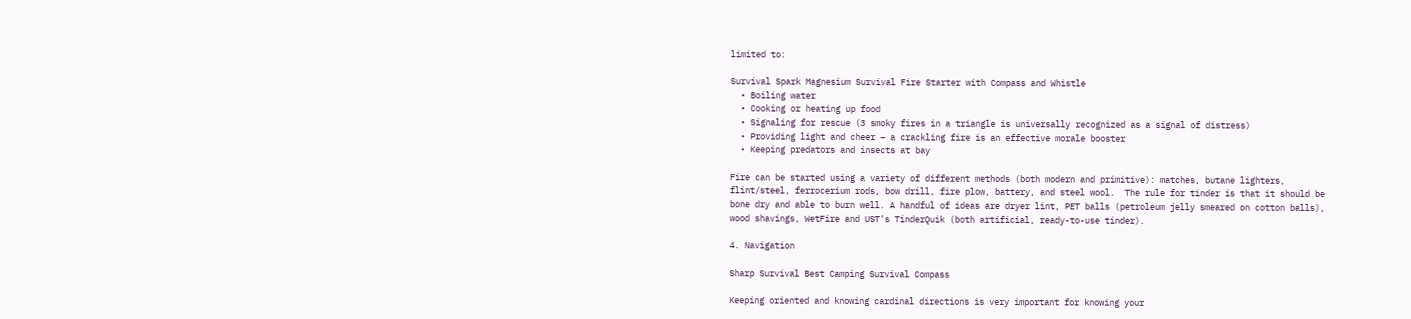limited to:

Survival Spark Magnesium Survival Fire Starter with Compass and Whistle
  • Boiling water
  • Cooking or heating up food
  • Signaling for rescue (3 smoky fires in a triangle is universally recognized as a signal of distress)
  • Providing light and cheer – a crackling fire is an effective morale booster
  • Keeping predators and insects at bay

Fire can be started using a variety of different methods (both modern and primitive): matches, butane lighters, flint/steel, ferrocerium rods, bow drill, fire plow, battery, and steel wool.  The rule for tinder is that it should be bone dry and able to burn well. A handful of ideas are dryer lint, PET balls (petroleum jelly smeared on cotton balls), wood shavings, WetFire and UST’s TinderQuik (both artificial, ready-to-use tinder).

4. Navigation

Sharp Survival Best Camping Survival Compass

Keeping oriented and knowing cardinal directions is very important for knowing your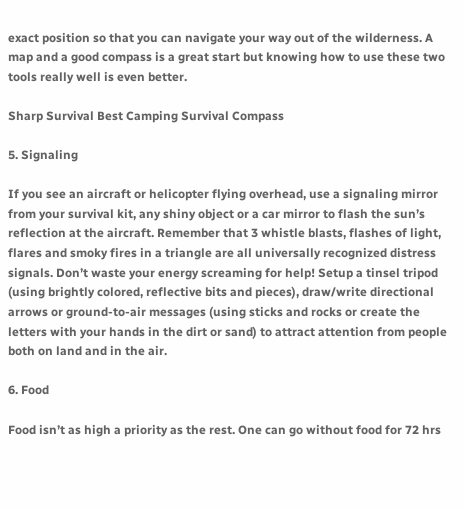exact position so that you can navigate your way out of the wilderness. A map and a good compass is a great start but knowing how to use these two tools really well is even better.

Sharp Survival Best Camping Survival Compass

5. Signaling

If you see an aircraft or helicopter flying overhead, use a signaling mirror from your survival kit, any shiny object or a car mirror to flash the sun’s reflection at the aircraft. Remember that 3 whistle blasts, flashes of light, flares and smoky fires in a triangle are all universally recognized distress signals. Don’t waste your energy screaming for help! Setup a tinsel tripod (using brightly colored, reflective bits and pieces), draw/write directional arrows or ground-to-air messages (using sticks and rocks or create the letters with your hands in the dirt or sand) to attract attention from people both on land and in the air.

6. Food

Food isn’t as high a priority as the rest. One can go without food for 72 hrs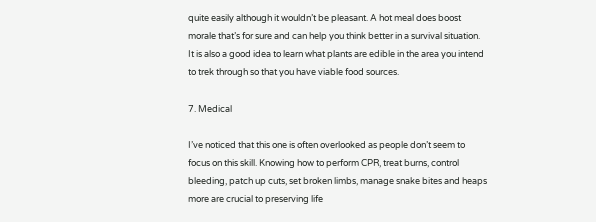quite easily although it wouldn’t be pleasant. A hot meal does boost morale that’s for sure and can help you think better in a survival situation. It is also a good idea to learn what plants are edible in the area you intend to trek through so that you have viable food sources.

7. Medical

I’ve noticed that this one is often overlooked as people don’t seem to focus on this skill. Knowing how to perform CPR, treat burns, control bleeding, patch up cuts, set broken limbs, manage snake bites and heaps more are crucial to preserving life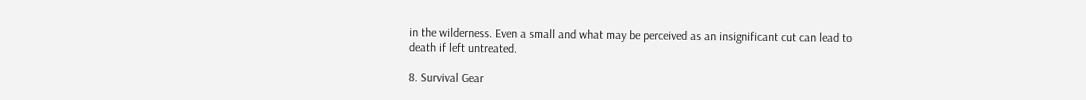in the wilderness. Even a small and what may be perceived as an insignificant cut can lead to death if left untreated.

8. Survival Gear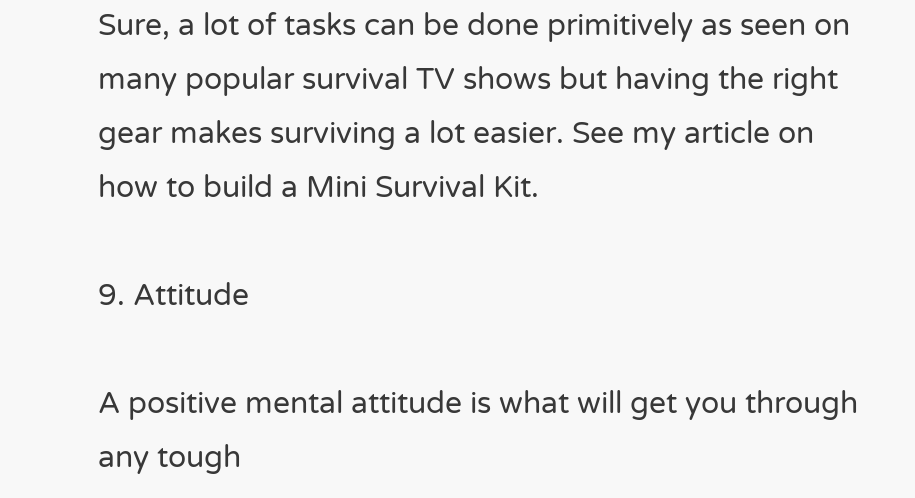Sure, a lot of tasks can be done primitively as seen on many popular survival TV shows but having the right gear makes surviving a lot easier. See my article on how to build a Mini Survival Kit.

9. Attitude

A positive mental attitude is what will get you through any tough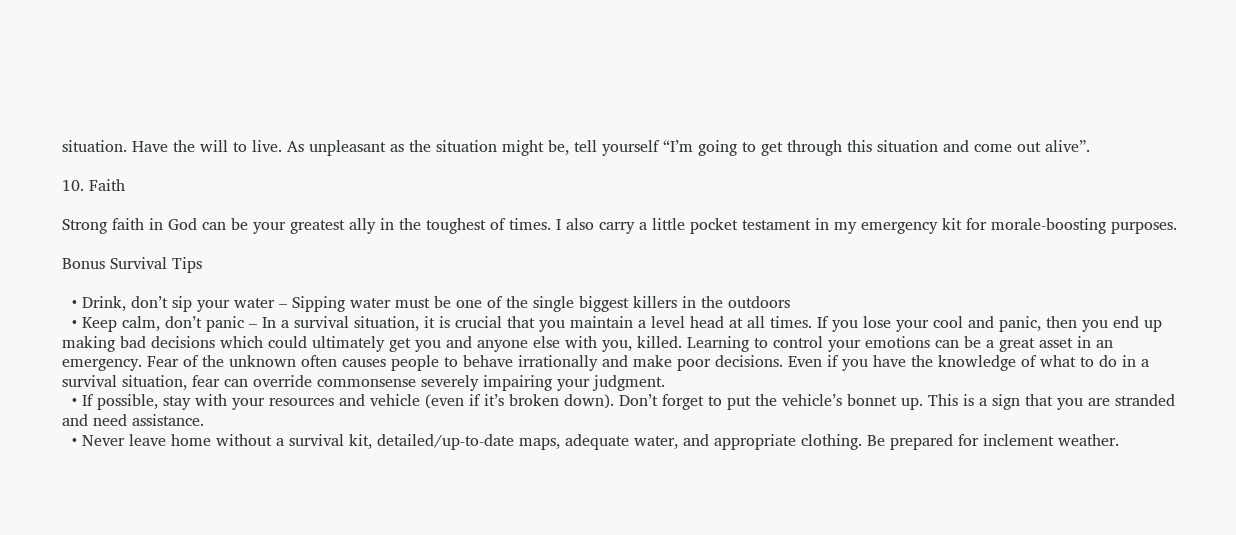situation. Have the will to live. As unpleasant as the situation might be, tell yourself “I’m going to get through this situation and come out alive”.

10. Faith

Strong faith in God can be your greatest ally in the toughest of times. I also carry a little pocket testament in my emergency kit for morale-boosting purposes.

Bonus Survival Tips

  • Drink, don’t sip your water – Sipping water must be one of the single biggest killers in the outdoors
  • Keep calm, don’t panic – In a survival situation, it is crucial that you maintain a level head at all times. If you lose your cool and panic, then you end up making bad decisions which could ultimately get you and anyone else with you, killed. Learning to control your emotions can be a great asset in an emergency. Fear of the unknown often causes people to behave irrationally and make poor decisions. Even if you have the knowledge of what to do in a survival situation, fear can override commonsense severely impairing your judgment.
  • If possible, stay with your resources and vehicle (even if it’s broken down). Don’t forget to put the vehicle’s bonnet up. This is a sign that you are stranded and need assistance.
  • Never leave home without a survival kit, detailed/up-to-date maps, adequate water, and appropriate clothing. Be prepared for inclement weather.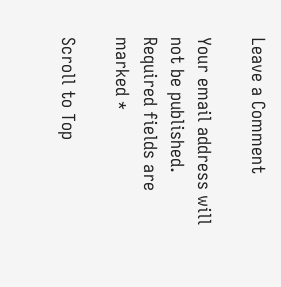Leave a Comment

Your email address will not be published. Required fields are marked *

Scroll to Top